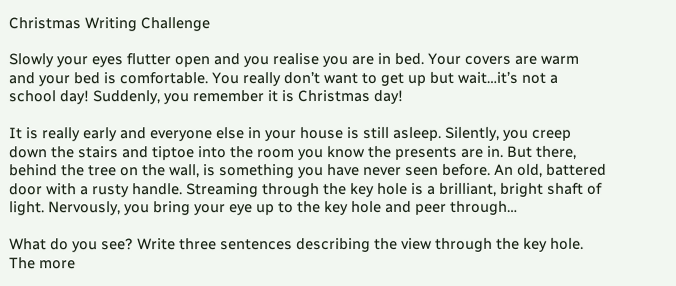Christmas Writing Challenge

Slowly your eyes flutter open and you realise you are in bed. Your covers are warm and your bed is comfortable. You really don’t want to get up but wait…it’s not a school day! Suddenly, you remember it is Christmas day!

It is really early and everyone else in your house is still asleep. Silently, you creep down the stairs and tiptoe into the room you know the presents are in. But there, behind the tree on the wall, is something you have never seen before. An old, battered door with a rusty handle. Streaming through the key hole is a brilliant, bright shaft of light. Nervously, you bring your eye up to the key hole and peer through…

What do you see? Write three sentences describing the view through the key hole. The more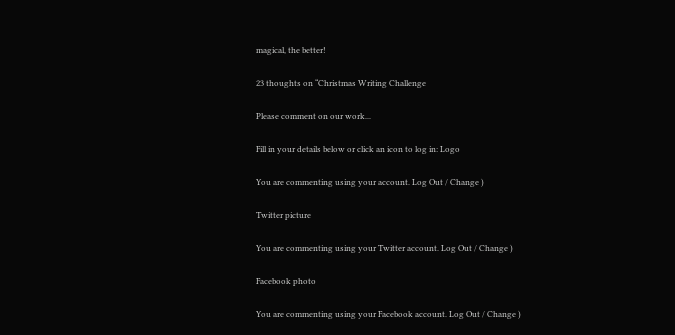magical, the better!

23 thoughts on “Christmas Writing Challenge

Please comment on our work...

Fill in your details below or click an icon to log in: Logo

You are commenting using your account. Log Out / Change )

Twitter picture

You are commenting using your Twitter account. Log Out / Change )

Facebook photo

You are commenting using your Facebook account. Log Out / Change )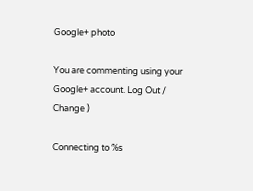Google+ photo

You are commenting using your Google+ account. Log Out / Change )

Connecting to %s